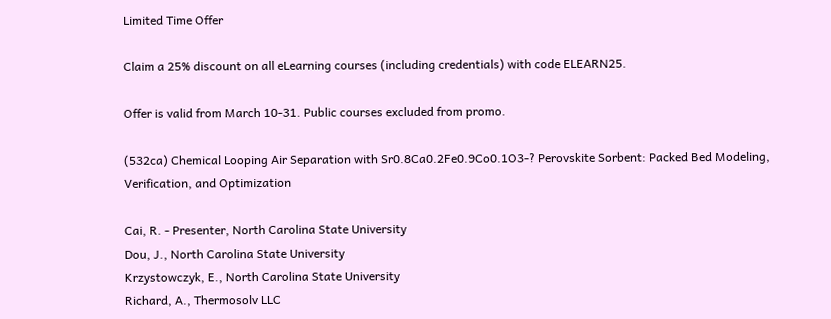Limited Time Offer

Claim a 25% discount on all eLearning courses (including credentials) with code ELEARN25.

Offer is valid from March 10-31. Public courses excluded from promo.

(532ca) Chemical Looping Air Separation with Sr0.8Ca0.2Fe0.9Co0.1O3-? Perovskite Sorbent: Packed Bed Modeling, Verification, and Optimization

Cai, R. - Presenter, North Carolina State University
Dou, J., North Carolina State University
Krzystowczyk, E., North Carolina State University
Richard, A., Thermosolv LLC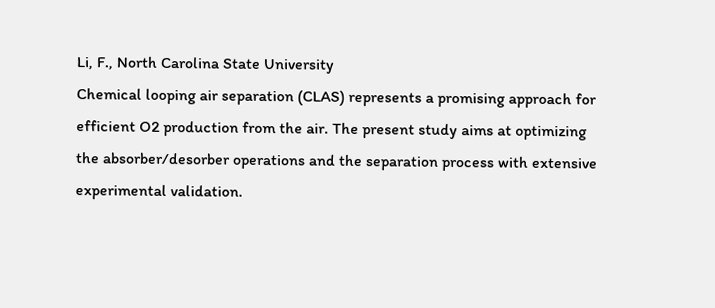Li, F., North Carolina State University
Chemical looping air separation (CLAS) represents a promising approach for efficient O2 production from the air. The present study aims at optimizing the absorber/desorber operations and the separation process with extensive experimental validation.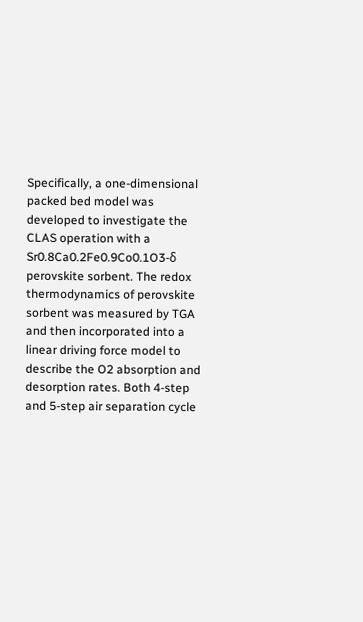Specifically, a one-dimensional packed bed model was developed to investigate the CLAS operation with a Sr0.8Ca0.2Fe0.9Co0.1O3-δ perovskite sorbent. The redox thermodynamics of perovskite sorbent was measured by TGA and then incorporated into a linear driving force model to describe the O2 absorption and desorption rates. Both 4-step and 5-step air separation cycle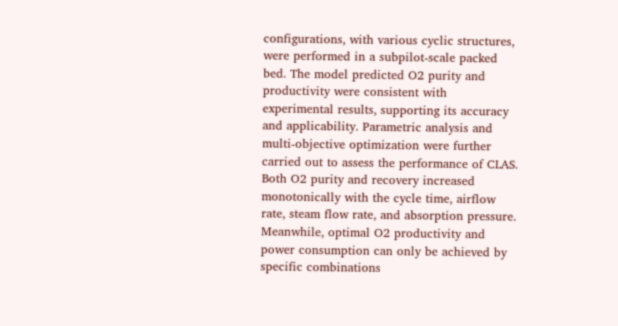configurations, with various cyclic structures, were performed in a subpilot-scale packed bed. The model predicted O2 purity and productivity were consistent with experimental results, supporting its accuracy and applicability. Parametric analysis and multi-objective optimization were further carried out to assess the performance of CLAS. Both O2 purity and recovery increased monotonically with the cycle time, airflow rate, steam flow rate, and absorption pressure. Meanwhile, optimal O2 productivity and power consumption can only be achieved by specific combinations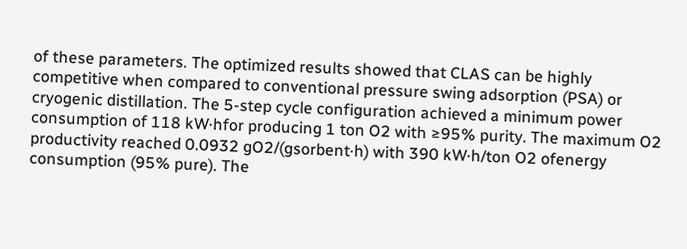of these parameters. The optimized results showed that CLAS can be highly competitive when compared to conventional pressure swing adsorption (PSA) or cryogenic distillation. The 5-step cycle configuration achieved a minimum power consumption of 118 kW·hfor producing 1 ton O2 with ≥95% purity. The maximum O2 productivity reached 0.0932 gO2/(gsorbent·h) with 390 kW·h/ton O2 ofenergy consumption (95% pure). The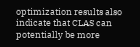optimization results also indicate that CLAS can potentially be more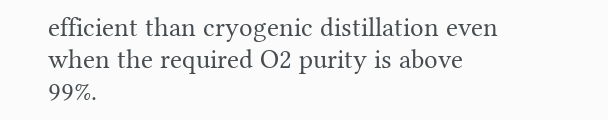efficient than cryogenic distillation even when the required O2 purity is above 99%.